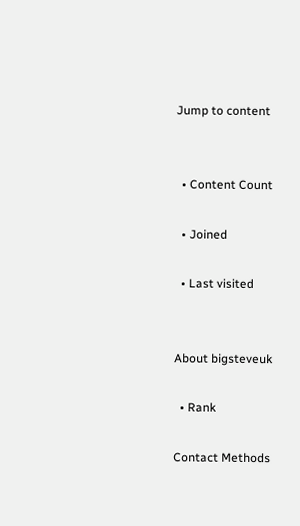Jump to content


  • Content Count

  • Joined

  • Last visited


About bigsteveuk

  • Rank

Contact Methods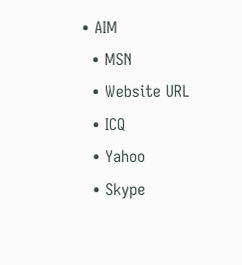• AIM
  • MSN
  • Website URL
  • ICQ
  • Yahoo
  • Skype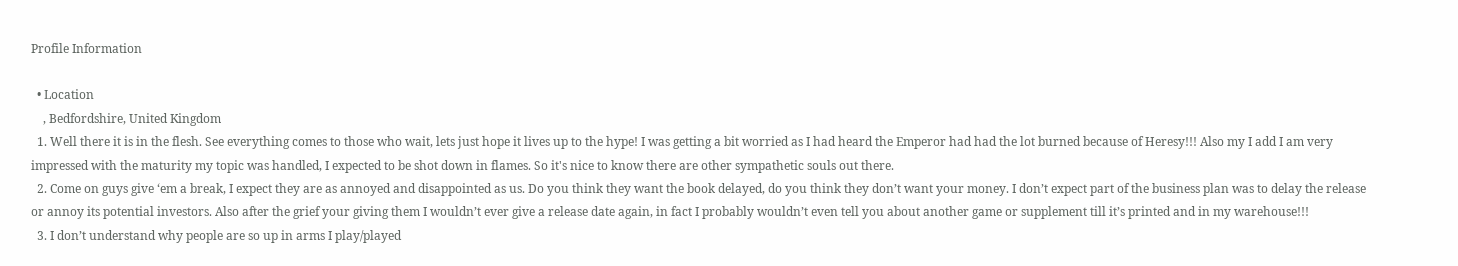Profile Information

  • Location
    , Bedfordshire, United Kingdom
  1. Well there it is in the flesh. See everything comes to those who wait, lets just hope it lives up to the hype! I was getting a bit worried as I had heard the Emperor had had the lot burned because of Heresy!!! Also my I add I am very impressed with the maturity my topic was handled, I expected to be shot down in flames. So it's nice to know there are other sympathetic souls out there.
  2. Come on guys give ‘em a break, I expect they are as annoyed and disappointed as us. Do you think they want the book delayed, do you think they don’t want your money. I don’t expect part of the business plan was to delay the release or annoy its potential investors. Also after the grief your giving them I wouldn’t ever give a release date again, in fact I probably wouldn’t even tell you about another game or supplement till it’s printed and in my warehouse!!!
  3. I don’t understand why people are so up in arms I play/played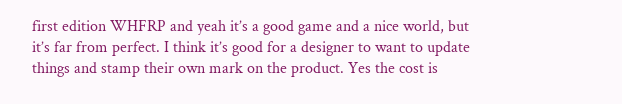first edition WHFRP and yeah it’s a good game and a nice world, but it’s far from perfect. I think it’s good for a designer to want to update things and stamp their own mark on the product. Yes the cost is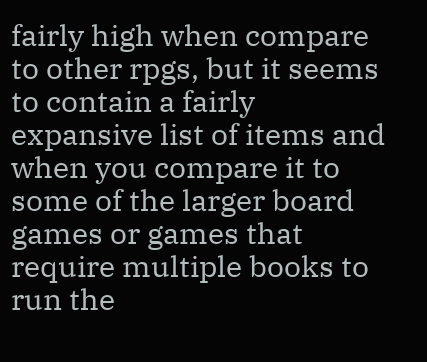fairly high when compare to other rpgs, but it seems to contain a fairly expansive list of items and when you compare it to some of the larger board games or games that require multiple books to run the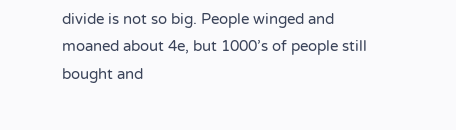divide is not so big. People winged and moaned about 4e, but 1000’s of people still bought and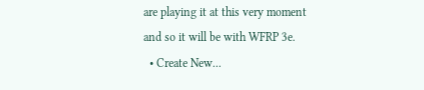are playing it at this very moment and so it will be with WFRP 3e.
  • Create New...